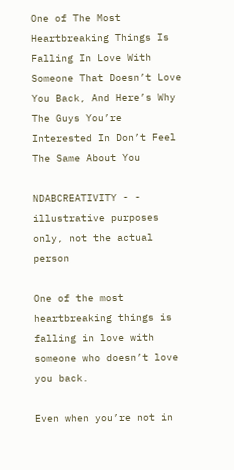One of The Most Heartbreaking Things Is Falling In Love With Someone That Doesn’t Love You Back, And Here’s Why The Guys You’re Interested In Don’t Feel The Same About You

NDABCREATIVITY - - illustrative purposes only, not the actual person

One of the most heartbreaking things is falling in love with someone who doesn’t love you back.

Even when you’re not in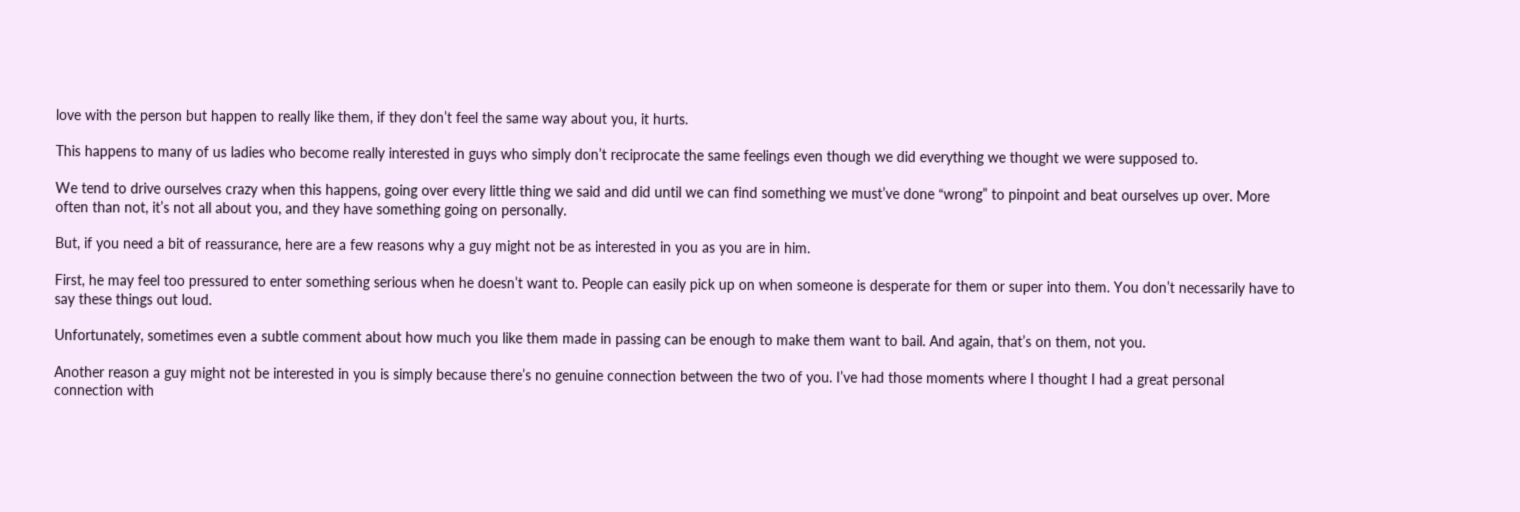love with the person but happen to really like them, if they don’t feel the same way about you, it hurts.

This happens to many of us ladies who become really interested in guys who simply don’t reciprocate the same feelings even though we did everything we thought we were supposed to.

We tend to drive ourselves crazy when this happens, going over every little thing we said and did until we can find something we must’ve done “wrong” to pinpoint and beat ourselves up over. More often than not, it’s not all about you, and they have something going on personally.

But, if you need a bit of reassurance, here are a few reasons why a guy might not be as interested in you as you are in him.

First, he may feel too pressured to enter something serious when he doesn’t want to. People can easily pick up on when someone is desperate for them or super into them. You don’t necessarily have to say these things out loud.

Unfortunately, sometimes even a subtle comment about how much you like them made in passing can be enough to make them want to bail. And again, that’s on them, not you.

Another reason a guy might not be interested in you is simply because there’s no genuine connection between the two of you. I’ve had those moments where I thought I had a great personal connection with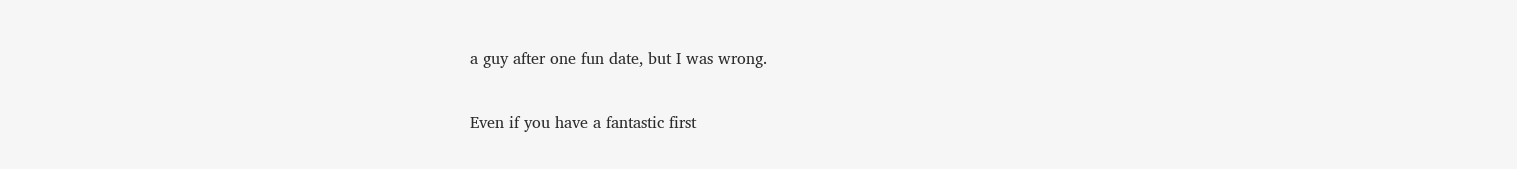a guy after one fun date, but I was wrong.

Even if you have a fantastic first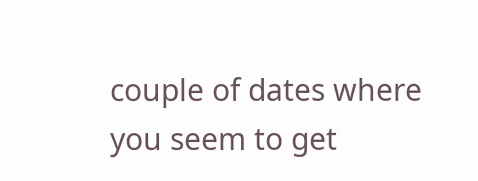couple of dates where you seem to get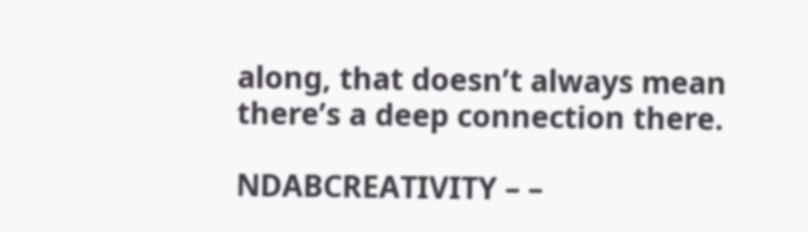along, that doesn’t always mean there’s a deep connection there.

NDABCREATIVITY – –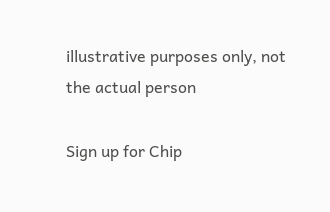illustrative purposes only, not the actual person

Sign up for Chip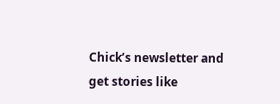Chick’s newsletter and get stories like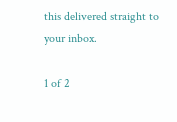this delivered straight to your inbox.

1 of 2